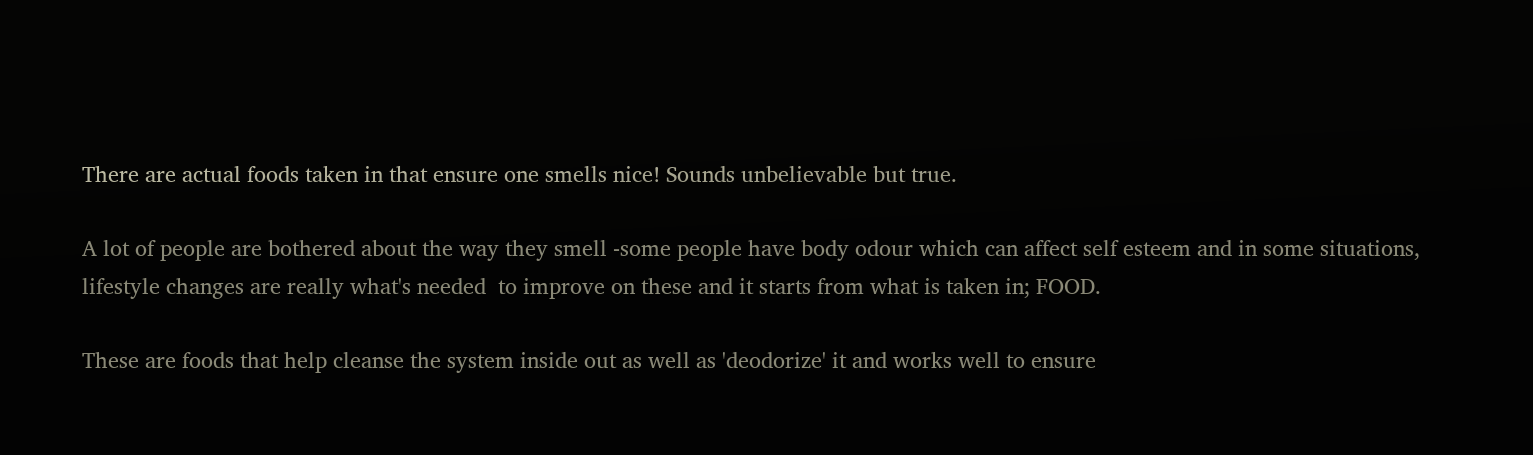There are actual foods taken in that ensure one smells nice! Sounds unbelievable but true.

A lot of people are bothered about the way they smell -some people have body odour which can affect self esteem and in some situations, lifestyle changes are really what's needed  to improve on these and it starts from what is taken in; FOOD.

These are foods that help cleanse the system inside out as well as 'deodorize' it and works well to ensure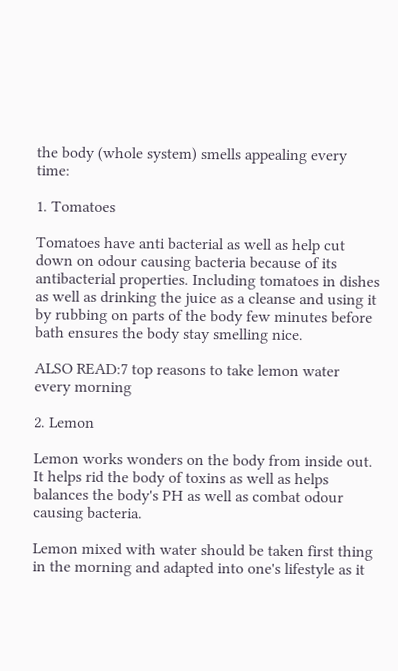the body (whole system) smells appealing every time:

1. Tomatoes

Tomatoes have anti bacterial as well as help cut down on odour causing bacteria because of its antibacterial properties. Including tomatoes in dishes as well as drinking the juice as a cleanse and using it  by rubbing on parts of the body few minutes before bath ensures the body stay smelling nice.

ALSO READ:7 top reasons to take lemon water every morning

2. Lemon

Lemon works wonders on the body from inside out. It helps rid the body of toxins as well as helps balances the body's PH as well as combat odour causing bacteria.

Lemon mixed with water should be taken first thing in the morning and adapted into one's lifestyle as it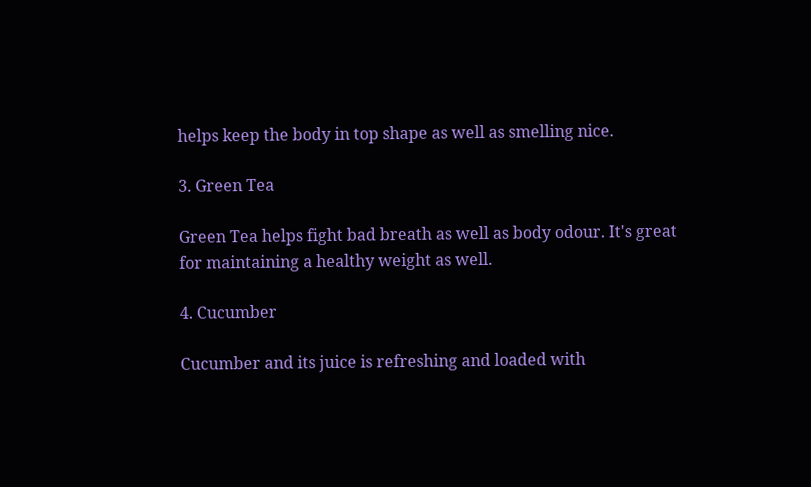helps keep the body in top shape as well as smelling nice.

3. Green Tea

Green Tea helps fight bad breath as well as body odour. It's great for maintaining a healthy weight as well.

4. Cucumber

Cucumber and its juice is refreshing and loaded with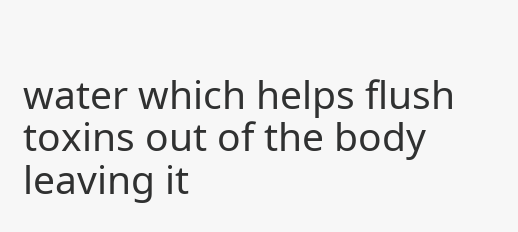water which helps flush toxins out of the body leaving it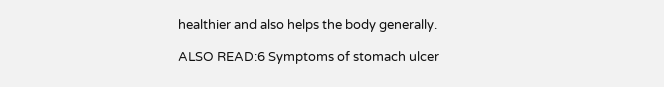healthier and also helps the body generally.

ALSO READ:6 Symptoms of stomach ulcer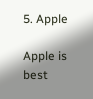5. Apple

Apple is best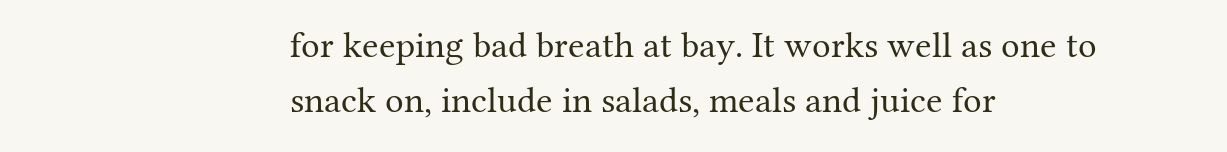for keeping bad breath at bay. It works well as one to snack on, include in salads, meals and juice for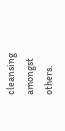cleansing amongst others.